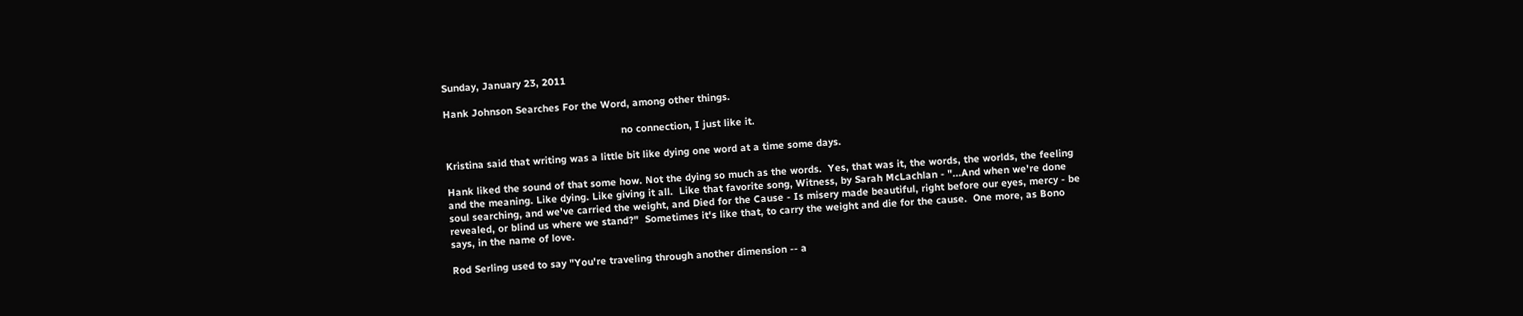Sunday, January 23, 2011

Hank Johnson Searches For the Word, among other things.

                                                           no connection, I just like it.

Kristina said that writing was a little bit like dying one word at a time some days.

Hank liked the sound of that some how. Not the dying so much as the words.  Yes, that was it, the words, the worlds, the feeling and the meaning. Like dying. Like giving it all.  Like that favorite song, Witness, by Sarah McLachlan - "...And when we're done soul searching, and we've carried the weight, and Died for the Cause - Is misery made beautiful, right before our eyes, mercy - be revealed, or blind us where we stand?"  Sometimes it's like that, to carry the weight and die for the cause.  One more, as Bono says, in the name of love.

Rod Serling used to say "You're traveling through another dimension -- a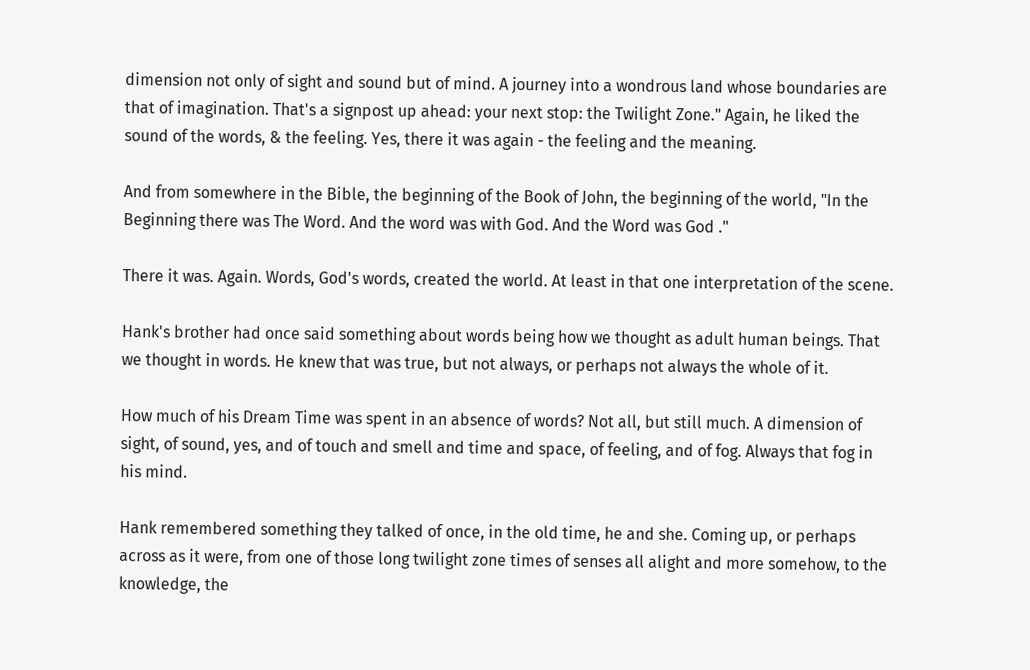dimension not only of sight and sound but of mind. A journey into a wondrous land whose boundaries are that of imagination. That's a signpost up ahead: your next stop: the Twilight Zone." Again, he liked the sound of the words, & the feeling. Yes, there it was again - the feeling and the meaning.

And from somewhere in the Bible, the beginning of the Book of John, the beginning of the world, "In the Beginning there was The Word. And the word was with God. And the Word was God ."

There it was. Again. Words, God's words, created the world. At least in that one interpretation of the scene.

Hank's brother had once said something about words being how we thought as adult human beings. That we thought in words. He knew that was true, but not always, or perhaps not always the whole of it.

How much of his Dream Time was spent in an absence of words? Not all, but still much. A dimension of sight, of sound, yes, and of touch and smell and time and space, of feeling, and of fog. Always that fog in his mind.

Hank remembered something they talked of once, in the old time, he and she. Coming up, or perhaps across as it were, from one of those long twilight zone times of senses all alight and more somehow, to the knowledge, the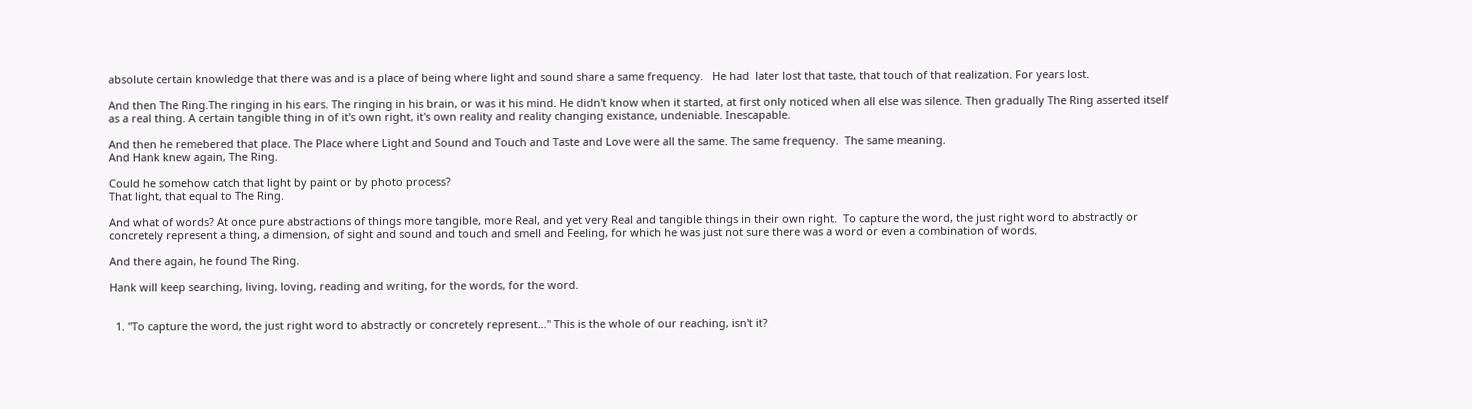absolute certain knowledge that there was and is a place of being where light and sound share a same frequency.   He had  later lost that taste, that touch of that realization. For years lost.

And then The Ring.The ringing in his ears. The ringing in his brain, or was it his mind. He didn't know when it started, at first only noticed when all else was silence. Then gradually The Ring asserted itself as a real thing. A certain tangible thing in of it's own right, it's own reality and reality changing existance, undeniable. Inescapable.

And then he remebered that place. The Place where Light and Sound and Touch and Taste and Love were all the same. The same frequency.  The same meaning.
And Hank knew again, The Ring.

Could he somehow catch that light by paint or by photo process?
That light, that equal to The Ring.

And what of words? At once pure abstractions of things more tangible, more Real, and yet very Real and tangible things in their own right.  To capture the word, the just right word to abstractly or concretely represent a thing, a dimension, of sight and sound and touch and smell and Feeling, for which he was just not sure there was a word or even a combination of words.

And there again, he found The Ring.

Hank will keep searching, living, loving, reading and writing, for the words, for the word.


  1. "To capture the word, the just right word to abstractly or concretely represent..." This is the whole of our reaching, isn't it?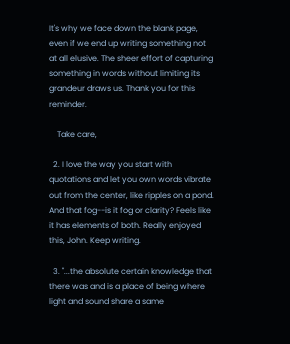It's why we face down the blank page, even if we end up writing something not at all elusive. The sheer effort of capturing something in words without limiting its grandeur draws us. Thank you for this reminder.

    Take care,

  2. I love the way you start with quotations and let you own words vibrate out from the center, like ripples on a pond. And that fog--is it fog or clarity? Feels like it has elements of both. Really enjoyed this, John. Keep writing.

  3. "...the absolute certain knowledge that there was and is a place of being where light and sound share a same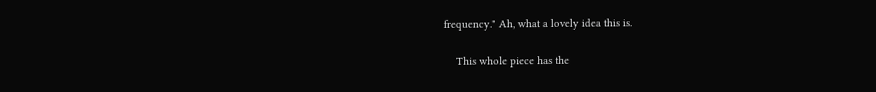frequency." Ah, what a lovely idea this is.

    This whole piece has the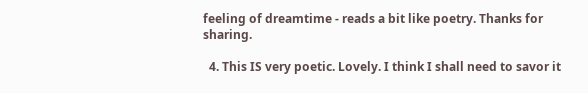feeling of dreamtime - reads a bit like poetry. Thanks for sharing.

  4. This IS very poetic. Lovely. I think I shall need to savor it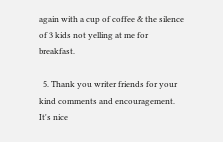again with a cup of coffee & the silence of 3 kids not yelling at me for breakfast.

  5. Thank you writer friends for your kind comments and encouragement. It's nice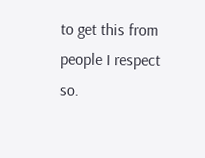to get this from people I respect so.